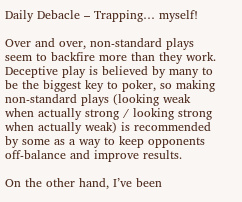Daily Debacle – Trapping… myself!

Over and over, non-standard plays seem to backfire more than they work.  Deceptive play is believed by many to be the biggest key to poker, so making non-standard plays (looking weak when actually strong / looking strong when actually weak) is recommended by some as a way to keep opponents off-balance and improve results.

On the other hand, I’ve been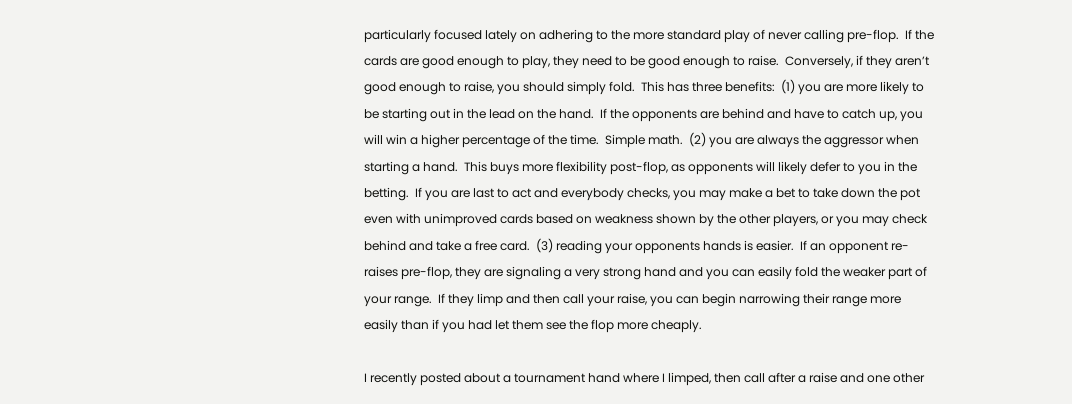particularly focused lately on adhering to the more standard play of never calling pre-flop.  If the cards are good enough to play, they need to be good enough to raise.  Conversely, if they aren’t good enough to raise, you should simply fold.  This has three benefits:  (1) you are more likely to be starting out in the lead on the hand.  If the opponents are behind and have to catch up, you will win a higher percentage of the time.  Simple math.  (2) you are always the aggressor when starting a hand.  This buys more flexibility post-flop, as opponents will likely defer to you in the betting.  If you are last to act and everybody checks, you may make a bet to take down the pot even with unimproved cards based on weakness shown by the other players, or you may check behind and take a free card.  (3) reading your opponents hands is easier.  If an opponent re-raises pre-flop, they are signaling a very strong hand and you can easily fold the weaker part of your range.  If they limp and then call your raise, you can begin narrowing their range more easily than if you had let them see the flop more cheaply.

I recently posted about a tournament hand where I limped, then call after a raise and one other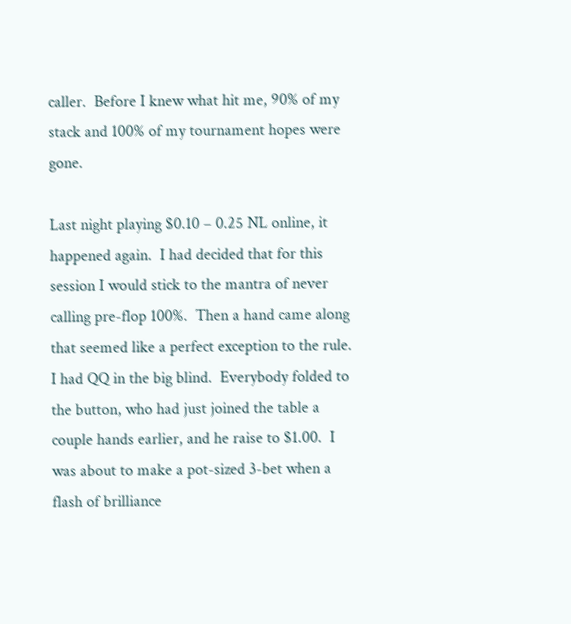caller.  Before I knew what hit me, 90% of my stack and 100% of my tournament hopes were gone.

Last night playing $0.10 – 0.25 NL online, it happened again.  I had decided that for this session I would stick to the mantra of never calling pre-flop 100%.  Then a hand came along that seemed like a perfect exception to the rule.  I had QQ in the big blind.  Everybody folded to the button, who had just joined the table a couple hands earlier, and he raise to $1.00.  I was about to make a pot-sized 3-bet when a flash of brilliance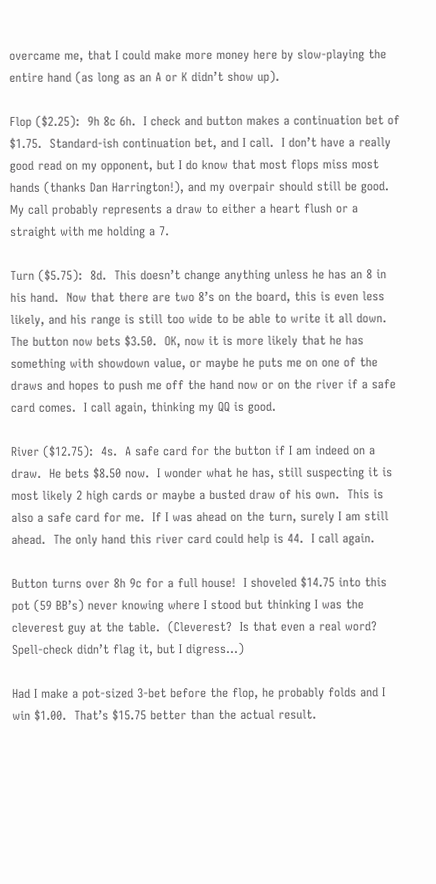overcame me, that I could make more money here by slow-playing the entire hand (as long as an A or K didn’t show up).

Flop ($2.25):  9h 8c 6h.  I check and button makes a continuation bet of $1.75.  Standard-ish continuation bet, and I call.  I don’t have a really good read on my opponent, but I do know that most flops miss most hands (thanks Dan Harrington!), and my overpair should still be good.  My call probably represents a draw to either a heart flush or a straight with me holding a 7.

Turn ($5.75):  8d.  This doesn’t change anything unless he has an 8 in his hand.  Now that there are two 8’s on the board, this is even less likely, and his range is still too wide to be able to write it all down.  The button now bets $3.50.  OK, now it is more likely that he has something with showdown value, or maybe he puts me on one of the draws and hopes to push me off the hand now or on the river if a safe card comes.  I call again, thinking my QQ is good.

River ($12.75):  4s.  A safe card for the button if I am indeed on a draw.  He bets $8.50 now.  I wonder what he has, still suspecting it is most likely 2 high cards or maybe a busted draw of his own.  This is also a safe card for me.  If I was ahead on the turn, surely I am still ahead.  The only hand this river card could help is 44.  I call again.

Button turns over 8h 9c for a full house!  I shoveled $14.75 into this pot (59 BB’s) never knowing where I stood but thinking I was the cleverest guy at the table.  (Cleverest?  Is that even a real word?  Spell-check didn’t flag it, but I digress…)

Had I make a pot-sized 3-bet before the flop, he probably folds and I win $1.00.  That’s $15.75 better than the actual result.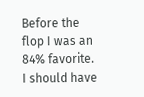Before the flop I was an 84% favorite.  I should have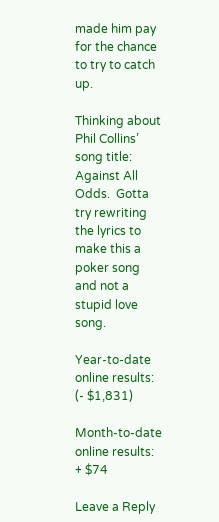made him pay for the chance to try to catch up.

Thinking about Phil Collins’ song title:  Against All Odds.  Gotta try rewriting the lyrics to make this a poker song and not a stupid love song.

Year-to-date online results:  (- $1,831)

Month-to-date online results:  + $74

Leave a Reply